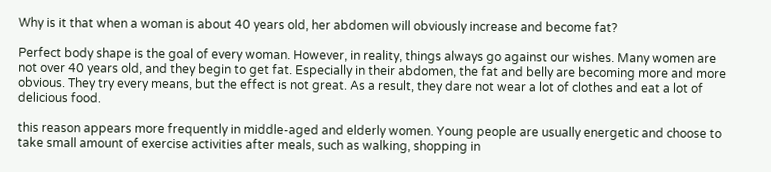Why is it that when a woman is about 40 years old, her abdomen will obviously increase and become fat?

Perfect body shape is the goal of every woman. However, in reality, things always go against our wishes. Many women are not over 40 years old, and they begin to get fat. Especially in their abdomen, the fat and belly are becoming more and more obvious. They try every means, but the effect is not great. As a result, they dare not wear a lot of clothes and eat a lot of delicious food.

this reason appears more frequently in middle-aged and elderly women. Young people are usually energetic and choose to take small amount of exercise activities after meals, such as walking, shopping in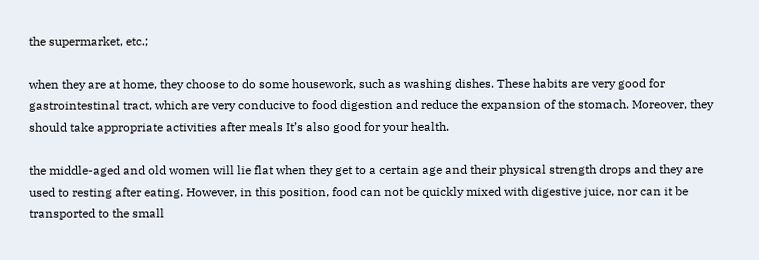the supermarket, etc.;

when they are at home, they choose to do some housework, such as washing dishes. These habits are very good for gastrointestinal tract, which are very conducive to food digestion and reduce the expansion of the stomach. Moreover, they should take appropriate activities after meals It’s also good for your health.

the middle-aged and old women will lie flat when they get to a certain age and their physical strength drops and they are used to resting after eating. However, in this position, food can not be quickly mixed with digestive juice, nor can it be transported to the small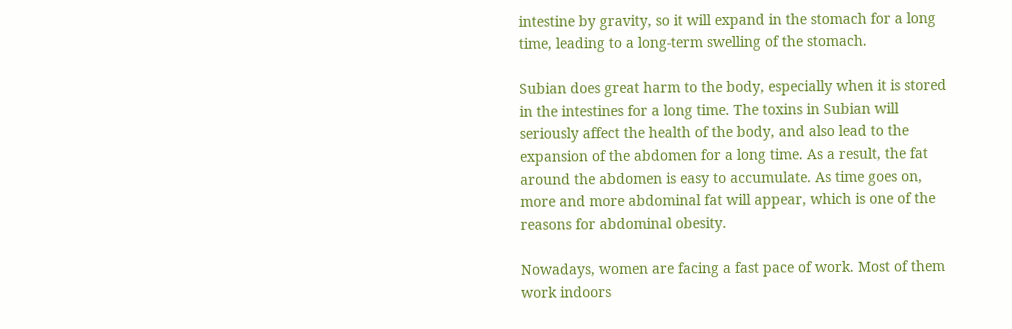intestine by gravity, so it will expand in the stomach for a long time, leading to a long-term swelling of the stomach.

Subian does great harm to the body, especially when it is stored in the intestines for a long time. The toxins in Subian will seriously affect the health of the body, and also lead to the expansion of the abdomen for a long time. As a result, the fat around the abdomen is easy to accumulate. As time goes on, more and more abdominal fat will appear, which is one of the reasons for abdominal obesity.

Nowadays, women are facing a fast pace of work. Most of them work indoors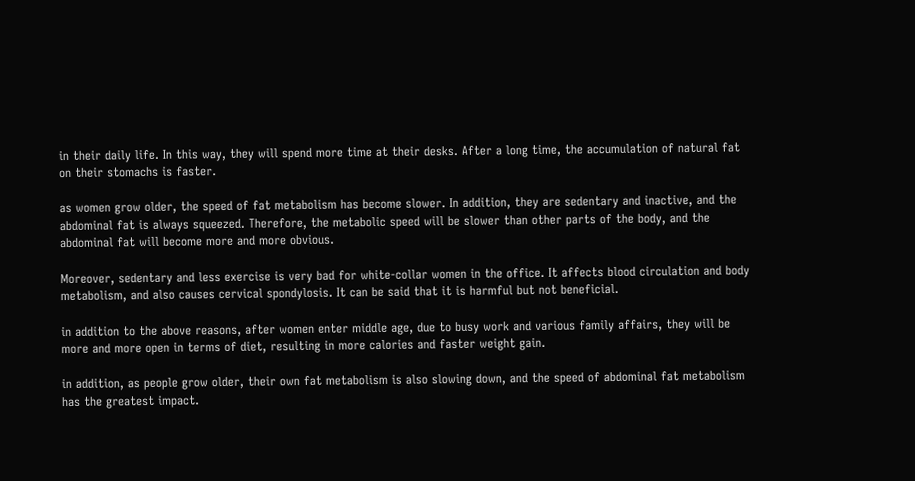in their daily life. In this way, they will spend more time at their desks. After a long time, the accumulation of natural fat on their stomachs is faster.

as women grow older, the speed of fat metabolism has become slower. In addition, they are sedentary and inactive, and the abdominal fat is always squeezed. Therefore, the metabolic speed will be slower than other parts of the body, and the abdominal fat will become more and more obvious.

Moreover, sedentary and less exercise is very bad for white-collar women in the office. It affects blood circulation and body metabolism, and also causes cervical spondylosis. It can be said that it is harmful but not beneficial.

in addition to the above reasons, after women enter middle age, due to busy work and various family affairs, they will be more and more open in terms of diet, resulting in more calories and faster weight gain.

in addition, as people grow older, their own fat metabolism is also slowing down, and the speed of abdominal fat metabolism has the greatest impact.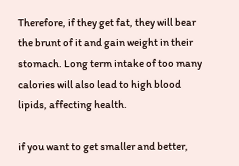Therefore, if they get fat, they will bear the brunt of it and gain weight in their stomach. Long term intake of too many calories will also lead to high blood lipids, affecting health.

if you want to get smaller and better,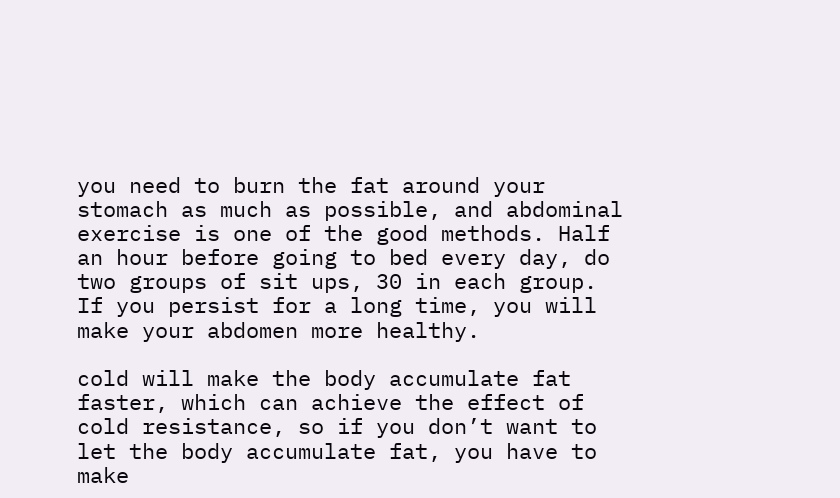you need to burn the fat around your stomach as much as possible, and abdominal exercise is one of the good methods. Half an hour before going to bed every day, do two groups of sit ups, 30 in each group. If you persist for a long time, you will make your abdomen more healthy.

cold will make the body accumulate fat faster, which can achieve the effect of cold resistance, so if you don’t want to let the body accumulate fat, you have to make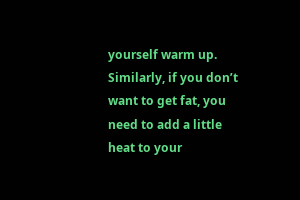yourself warm up. Similarly, if you don’t want to get fat, you need to add a little heat to your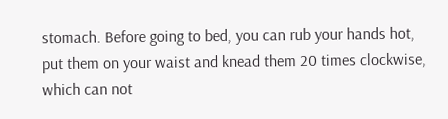stomach. Before going to bed, you can rub your hands hot, put them on your waist and knead them 20 times clockwise, which can not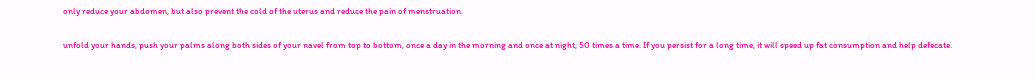only reduce your abdomen, but also prevent the cold of the uterus and reduce the pain of menstruation.

unfold your hands, push your palms along both sides of your navel from top to bottom, once a day in the morning and once at night, 50 times a time. If you persist for a long time, it will speed up fat consumption and help defecate.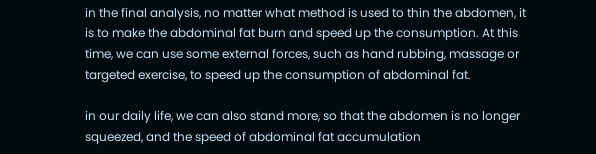in the final analysis, no matter what method is used to thin the abdomen, it is to make the abdominal fat burn and speed up the consumption. At this time, we can use some external forces, such as hand rubbing, massage or targeted exercise, to speed up the consumption of abdominal fat.

in our daily life, we can also stand more, so that the abdomen is no longer squeezed, and the speed of abdominal fat accumulation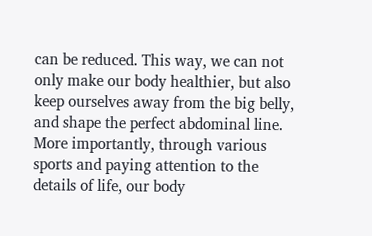can be reduced. This way, we can not only make our body healthier, but also keep ourselves away from the big belly, and shape the perfect abdominal line. More importantly, through various sports and paying attention to the details of life, our body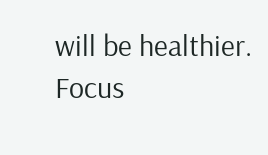will be healthier. Focus